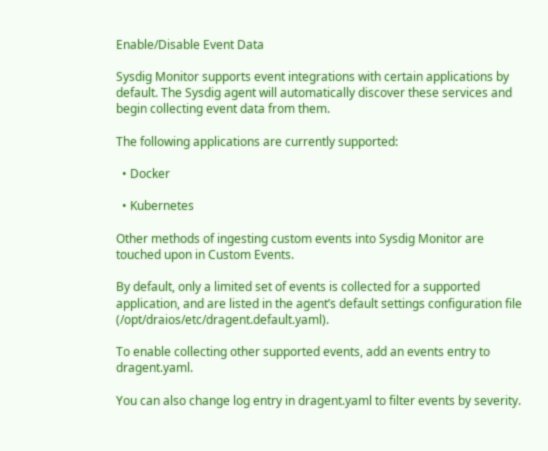Enable/Disable Event Data

Sysdig Monitor supports event integrations with certain applications by default. The Sysdig agent will automatically discover these services and begin collecting event data from them.

The following applications are currently supported:

  • Docker

  • Kubernetes

Other methods of ingesting custom events into Sysdig Monitor are touched upon in Custom Events.

By default, only a limited set of events is collected for a supported application, and are listed in the agent’s default settings configuration file (/opt/draios/etc/dragent.default.yaml).

To enable collecting other supported events, add an events entry to dragent.yaml.

You can also change log entry in dragent.yaml to filter events by severity.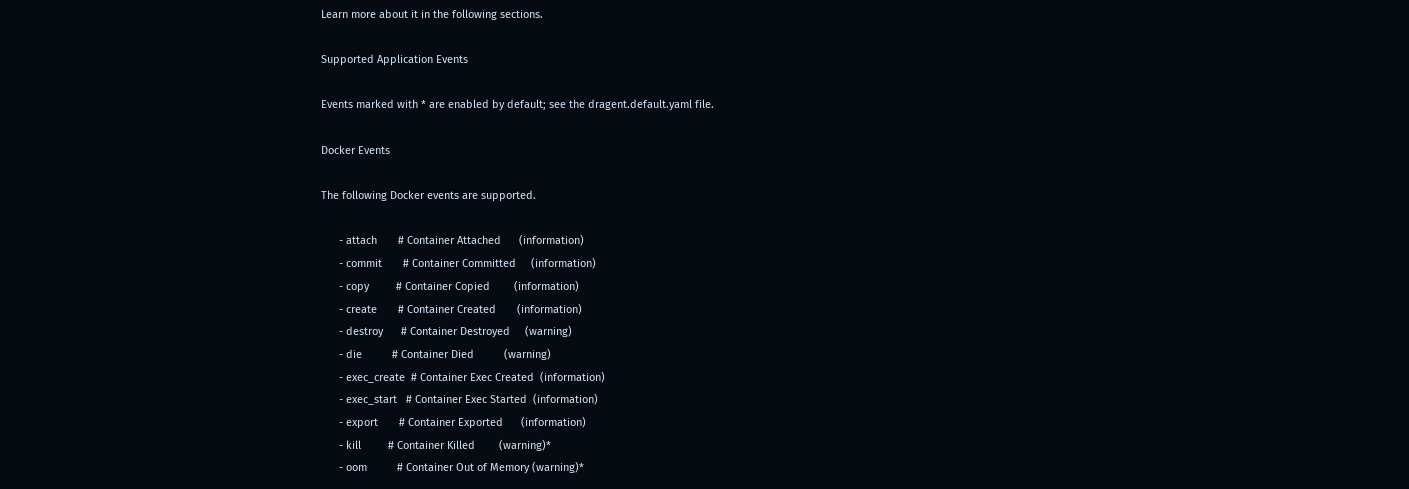Learn more about it in the following sections.

Supported Application Events

Events marked with * are enabled by default; see the dragent.default.yaml file.

Docker Events

The following Docker events are supported.

      - attach       # Container Attached      (information)
      - commit       # Container Committed     (information)
      - copy         # Container Copied        (information)
      - create       # Container Created       (information)
      - destroy      # Container Destroyed     (warning)
      - die          # Container Died          (warning)
      - exec_create  # Container Exec Created  (information)
      - exec_start   # Container Exec Started  (information)
      - export       # Container Exported      (information)
      - kill         # Container Killed        (warning)*
      - oom          # Container Out of Memory (warning)*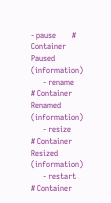- pause        # Container Paused        (information)
      - rename       # Container Renamed       (information)
      - resize       # Container Resized       (information)
      - restart      # Container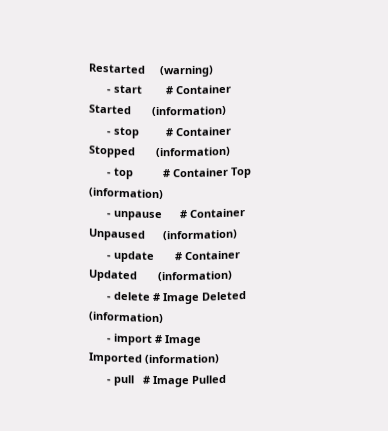Restarted     (warning)
      - start        # Container Started       (information)
      - stop         # Container Stopped       (information)
      - top          # Container Top           (information)
      - unpause      # Container Unpaused      (information)
      - update       # Container Updated       (information)
      - delete # Image Deleted  (information)
      - import # Image Imported (information)
      - pull   # Image Pulled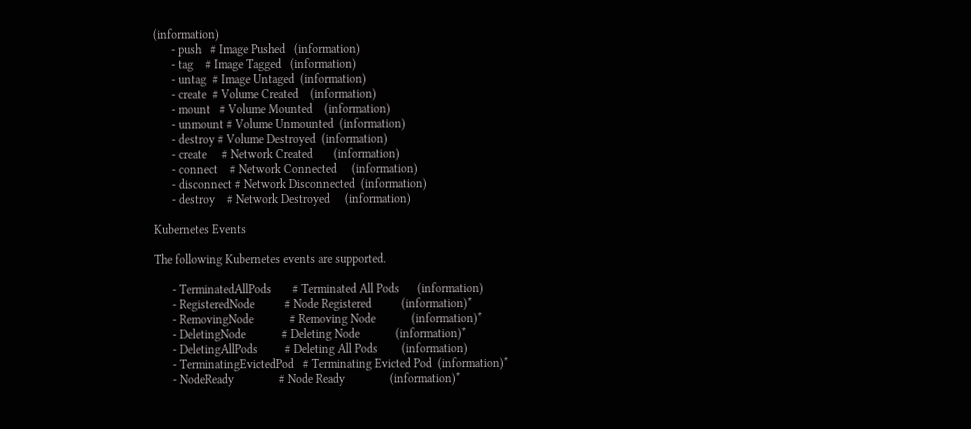(information)
      - push   # Image Pushed   (information)
      - tag    # Image Tagged   (information)
      - untag  # Image Untaged  (information)
      - create  # Volume Created    (information)
      - mount   # Volume Mounted    (information)
      - unmount # Volume Unmounted  (information)
      - destroy # Volume Destroyed  (information)
      - create     # Network Created       (information)
      - connect    # Network Connected     (information)
      - disconnect # Network Disconnected  (information)
      - destroy    # Network Destroyed     (information)

Kubernetes Events

The following Kubernetes events are supported.

      - TerminatedAllPods       # Terminated All Pods      (information)
      - RegisteredNode          # Node Registered          (information)*
      - RemovingNode            # Removing Node            (information)*
      - DeletingNode            # Deleting Node            (information)*
      - DeletingAllPods         # Deleting All Pods        (information)
      - TerminatingEvictedPod   # Terminating Evicted Pod  (information)*
      - NodeReady               # Node Ready               (information)*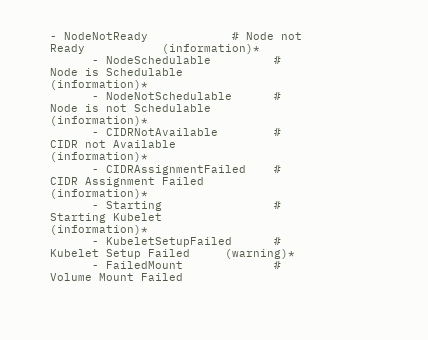- NodeNotReady            # Node not Ready           (information)*
      - NodeSchedulable         # Node is Schedulable      (information)*
      - NodeNotSchedulable      # Node is not Schedulable  (information)*
      - CIDRNotAvailable        # CIDR not Available       (information)*
      - CIDRAssignmentFailed    # CIDR Assignment Failed   (information)*
      - Starting                # Starting Kubelet         (information)*
      - KubeletSetupFailed      # Kubelet Setup Failed     (warning)*
      - FailedMount             # Volume Mount Failed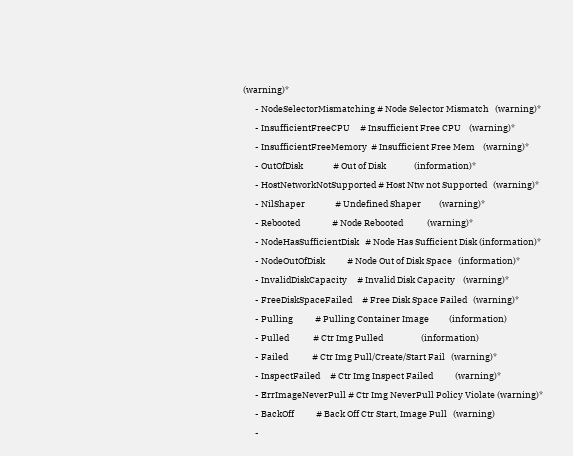(warning)*
      - NodeSelectorMismatching # Node Selector Mismatch   (warning)*
      - InsufficientFreeCPU     # Insufficient Free CPU    (warning)*
      - InsufficientFreeMemory  # Insufficient Free Mem    (warning)*
      - OutOfDisk               # Out of Disk              (information)*
      - HostNetworkNotSupported # Host Ntw not Supported   (warning)*
      - NilShaper               # Undefined Shaper         (warning)*
      - Rebooted                # Node Rebooted            (warning)*
      - NodeHasSufficientDisk   # Node Has Sufficient Disk (information)*
      - NodeOutOfDisk           # Node Out of Disk Space   (information)*
      - InvalidDiskCapacity     # Invalid Disk Capacity    (warning)*
      - FreeDiskSpaceFailed     # Free Disk Space Failed   (warning)*
      - Pulling           # Pulling Container Image          (information)
      - Pulled            # Ctr Img Pulled                   (information)
      - Failed            # Ctr Img Pull/Create/Start Fail   (warning)*
      - InspectFailed     # Ctr Img Inspect Failed           (warning)*
      - ErrImageNeverPull # Ctr Img NeverPull Policy Violate (warning)*
      - BackOff           # Back Off Ctr Start, Image Pull   (warning)
      -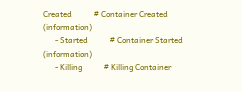Created           # Container Created                (information)
      - Started           # Container Started                (information)
      - Killing           # Killing Container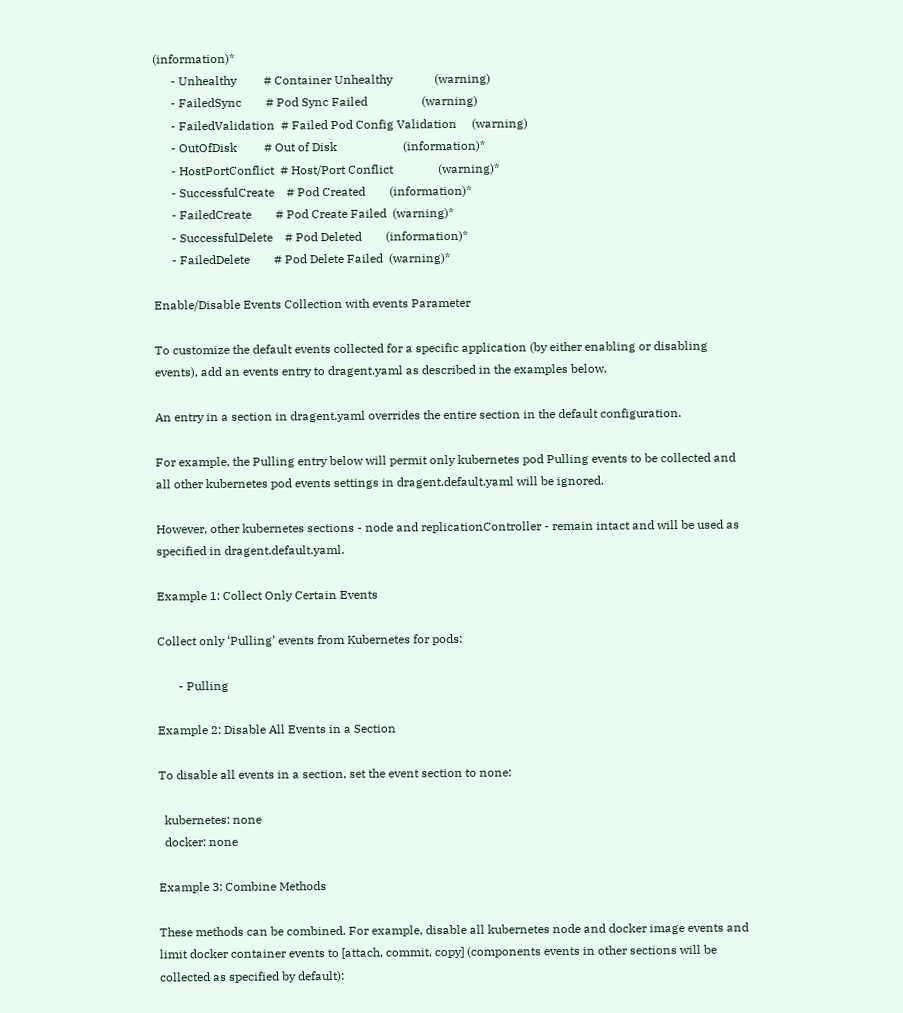(information)*
      - Unhealthy         # Container Unhealthy              (warning)
      - FailedSync        # Pod Sync Failed                  (warning)
      - FailedValidation  # Failed Pod Config Validation     (warning)
      - OutOfDisk         # Out of Disk                      (information)*
      - HostPortConflict  # Host/Port Conflict               (warning)*
      - SuccessfulCreate    # Pod Created        (information)*
      - FailedCreate        # Pod Create Failed  (warning)*
      - SuccessfulDelete    # Pod Deleted        (information)*
      - FailedDelete        # Pod Delete Failed  (warning)*

Enable/Disable Events Collection with events Parameter

To customize the default events collected for a specific application (by either enabling or disabling events), add an events entry to dragent.yaml as described in the examples below.

An entry in a section in dragent.yaml overrides the entire section in the default configuration.

For example, the Pulling entry below will permit only kubernetes pod Pulling events to be collected and all other kubernetes pod events settings in dragent.default.yaml will be ignored.

However, other kubernetes sections - node and replicationController - remain intact and will be used as specified in dragent.default.yaml.

Example 1: Collect Only Certain Events

Collect only ‘Pulling’ events from Kubernetes for pods:

       - Pulling

Example 2: Disable All Events in a Section

To disable all events in a section, set the event section to none:

  kubernetes: none
  docker: none

Example 3: Combine Methods

These methods can be combined. For example, disable all kubernetes node and docker image events and limit docker container events to [attach, commit, copy] (components events in other sections will be collected as specified by default):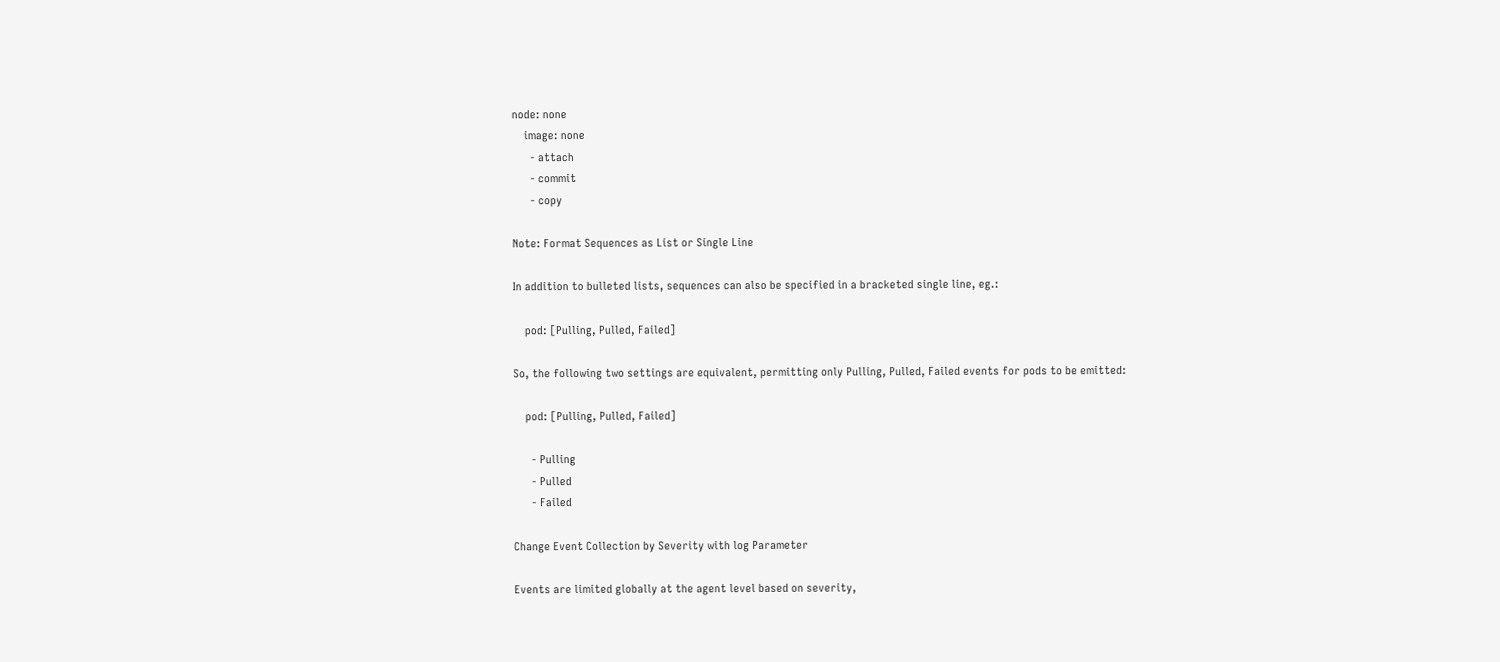node: none
    image: none
      - attach
      - commit
      - copy

Note: Format Sequences as List or Single Line

In addition to bulleted lists, sequences can also be specified in a bracketed single line, eg.:

    pod: [Pulling, Pulled, Failed]

So, the following two settings are equivalent, permitting only Pulling, Pulled, Failed events for pods to be emitted:

    pod: [Pulling, Pulled, Failed]

      - Pulling
      - Pulled
      - Failed

Change Event Collection by Severity with log Parameter

Events are limited globally at the agent level based on severity,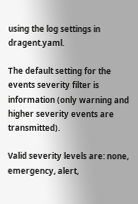using the log settings in dragent.yaml.

The default setting for the events severity filter is information (only warning and higher severity events are transmitted).

Valid severity levels are: none, emergency, alert,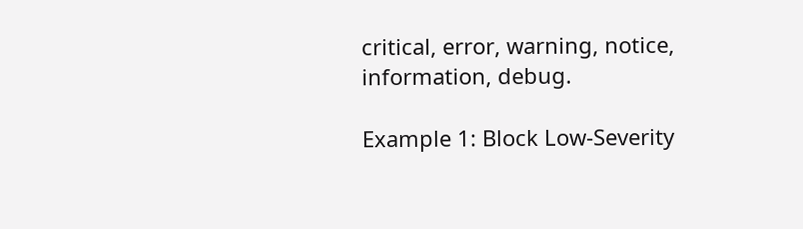critical, error, warning, notice, information, debug.

Example 1: Block Low-Severity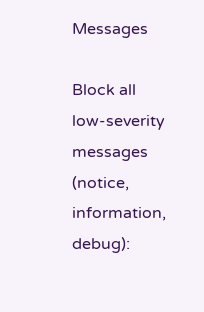Messages

Block all low-severity messages (notice, information, debug):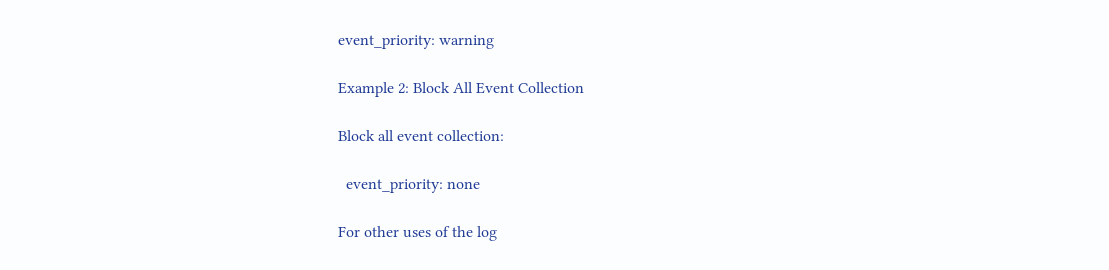event_priority: warning

Example 2: Block All Event Collection

Block all event collection:

  event_priority: none

For other uses of the log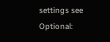settings see Optional: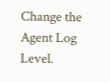Change the Agent Log Level.